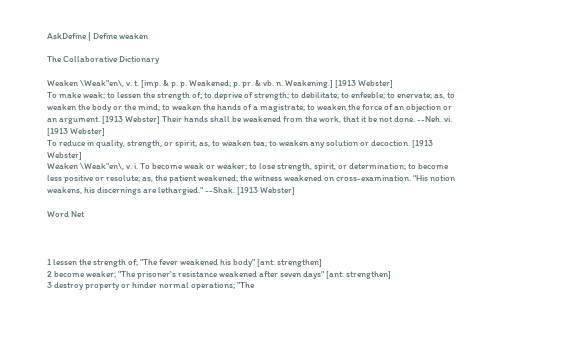AskDefine | Define weaken

The Collaborative Dictionary

Weaken \Weak"en\, v. t. [imp. & p. p. Weakened; p. pr. & vb. n. Weakening.] [1913 Webster]
To make weak; to lessen the strength of; to deprive of strength; to debilitate; to enfeeble; to enervate; as, to weaken the body or the mind; to weaken the hands of a magistrate; to weaken the force of an objection or an argument. [1913 Webster] Their hands shall be weakened from the work, that it be not done. --Neh. vi.
[1913 Webster]
To reduce in quality, strength, or spirit; as, to weaken tea; to weaken any solution or decoction. [1913 Webster]
Weaken \Weak"en\, v. i. To become weak or weaker; to lose strength, spirit, or determination; to become less positive or resolute; as, the patient weakened; the witness weakened on cross-examination. "His notion weakens, his discernings are lethargied." --Shak. [1913 Webster]

Word Net



1 lessen the strength of; "The fever weakened his body" [ant: strengthen]
2 become weaker; "The prisoner's resistance weakened after seven days" [ant: strengthen]
3 destroy property or hinder normal operations; "The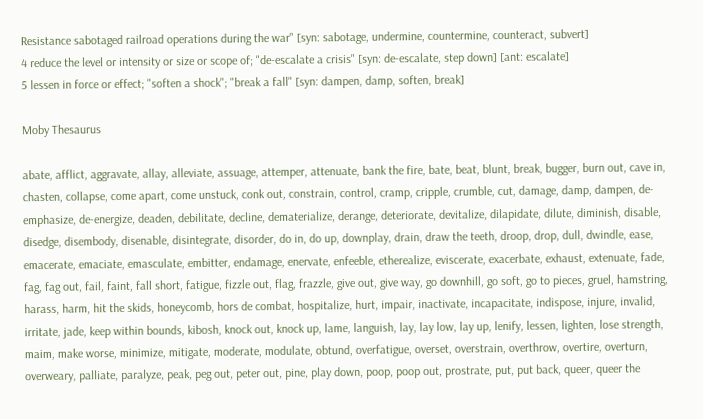Resistance sabotaged railroad operations during the war" [syn: sabotage, undermine, countermine, counteract, subvert]
4 reduce the level or intensity or size or scope of; "de-escalate a crisis" [syn: de-escalate, step down] [ant: escalate]
5 lessen in force or effect; "soften a shock"; "break a fall" [syn: dampen, damp, soften, break]

Moby Thesaurus

abate, afflict, aggravate, allay, alleviate, assuage, attemper, attenuate, bank the fire, bate, beat, blunt, break, bugger, burn out, cave in, chasten, collapse, come apart, come unstuck, conk out, constrain, control, cramp, cripple, crumble, cut, damage, damp, dampen, de-emphasize, de-energize, deaden, debilitate, decline, dematerialize, derange, deteriorate, devitalize, dilapidate, dilute, diminish, disable, disedge, disembody, disenable, disintegrate, disorder, do in, do up, downplay, drain, draw the teeth, droop, drop, dull, dwindle, ease, emacerate, emaciate, emasculate, embitter, endamage, enervate, enfeeble, etherealize, eviscerate, exacerbate, exhaust, extenuate, fade, fag, fag out, fail, faint, fall short, fatigue, fizzle out, flag, frazzle, give out, give way, go downhill, go soft, go to pieces, gruel, hamstring, harass, harm, hit the skids, honeycomb, hors de combat, hospitalize, hurt, impair, inactivate, incapacitate, indispose, injure, invalid, irritate, jade, keep within bounds, kibosh, knock out, knock up, lame, languish, lay, lay low, lay up, lenify, lessen, lighten, lose strength, maim, make worse, minimize, mitigate, moderate, modulate, obtund, overfatigue, overset, overstrain, overthrow, overtire, overturn, overweary, palliate, paralyze, peak, peg out, peter out, pine, play down, poop, poop out, prostrate, put, put back, queer, queer the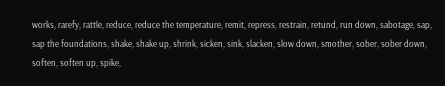works, rarefy, rattle, reduce, reduce the temperature, remit, repress, restrain, retund, run down, sabotage, sap, sap the foundations, shake, shake up, shrink, sicken, sink, slacken, slow down, smother, sober, sober down, soften, soften up, spike,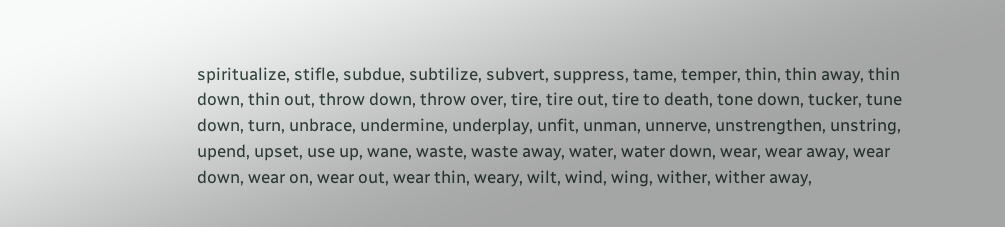spiritualize, stifle, subdue, subtilize, subvert, suppress, tame, temper, thin, thin away, thin down, thin out, throw down, throw over, tire, tire out, tire to death, tone down, tucker, tune down, turn, unbrace, undermine, underplay, unfit, unman, unnerve, unstrengthen, unstring, upend, upset, use up, wane, waste, waste away, water, water down, wear, wear away, wear down, wear on, wear out, wear thin, weary, wilt, wind, wing, wither, wither away,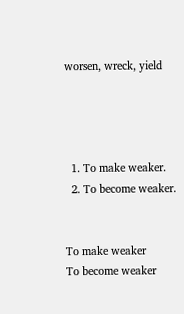worsen, wreck, yield




  1. To make weaker.
  2. To become weaker.


To make weaker
To become weaker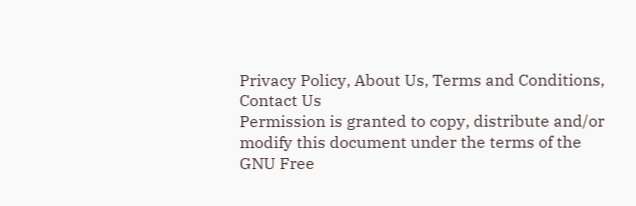Privacy Policy, About Us, Terms and Conditions, Contact Us
Permission is granted to copy, distribute and/or modify this document under the terms of the GNU Free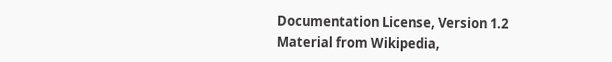Documentation License, Version 1.2
Material from Wikipedia,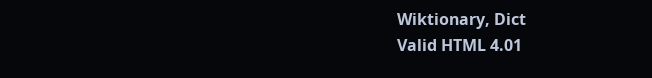Wiktionary, Dict
Valid HTML 4.01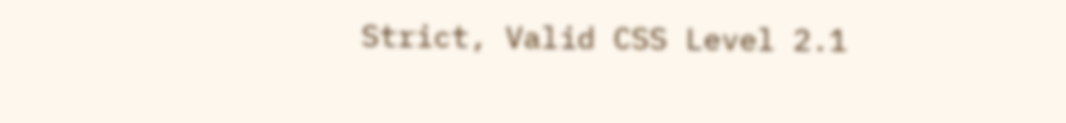Strict, Valid CSS Level 2.1